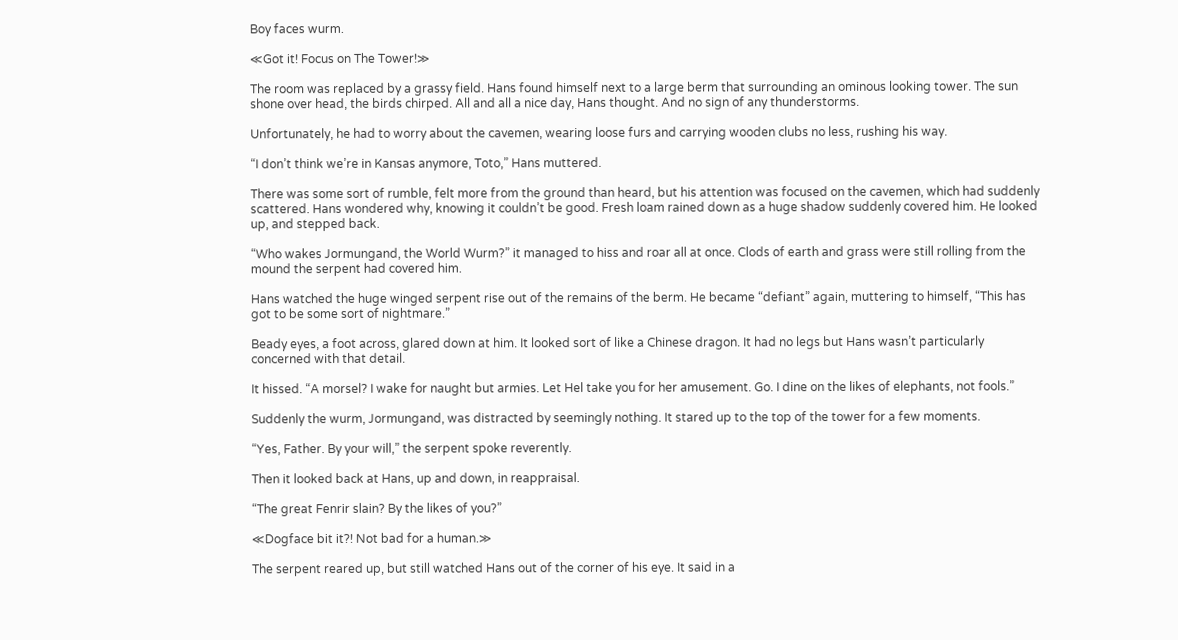Boy faces wurm.

≪Got it! Focus on The Tower!≫

The room was replaced by a grassy field. Hans found himself next to a large berm that surrounding an ominous looking tower. The sun shone over head, the birds chirped. All and all a nice day, Hans thought. And no sign of any thunderstorms.

Unfortunately, he had to worry about the cavemen, wearing loose furs and carrying wooden clubs no less, rushing his way.

“I don’t think we’re in Kansas anymore, Toto,” Hans muttered.

There was some sort of rumble, felt more from the ground than heard, but his attention was focused on the cavemen, which had suddenly scattered. Hans wondered why, knowing it couldn’t be good. Fresh loam rained down as a huge shadow suddenly covered him. He looked up, and stepped back.

“Who wakes Jormungand, the World Wurm?” it managed to hiss and roar all at once. Clods of earth and grass were still rolling from the mound the serpent had covered him.

Hans watched the huge winged serpent rise out of the remains of the berm. He became “defiant” again, muttering to himself, “This has got to be some sort of nightmare.”

Beady eyes, a foot across, glared down at him. It looked sort of like a Chinese dragon. It had no legs but Hans wasn’t particularly concerned with that detail.

It hissed. “A morsel? I wake for naught but armies. Let Hel take you for her amusement. Go. I dine on the likes of elephants, not fools.”

Suddenly the wurm, Jormungand, was distracted by seemingly nothing. It stared up to the top of the tower for a few moments.

“Yes, Father. By your will,” the serpent spoke reverently.

Then it looked back at Hans, up and down, in reappraisal.

“The great Fenrir slain? By the likes of you?”

≪Dogface bit it?! Not bad for a human.≫

The serpent reared up, but still watched Hans out of the corner of his eye. It said in a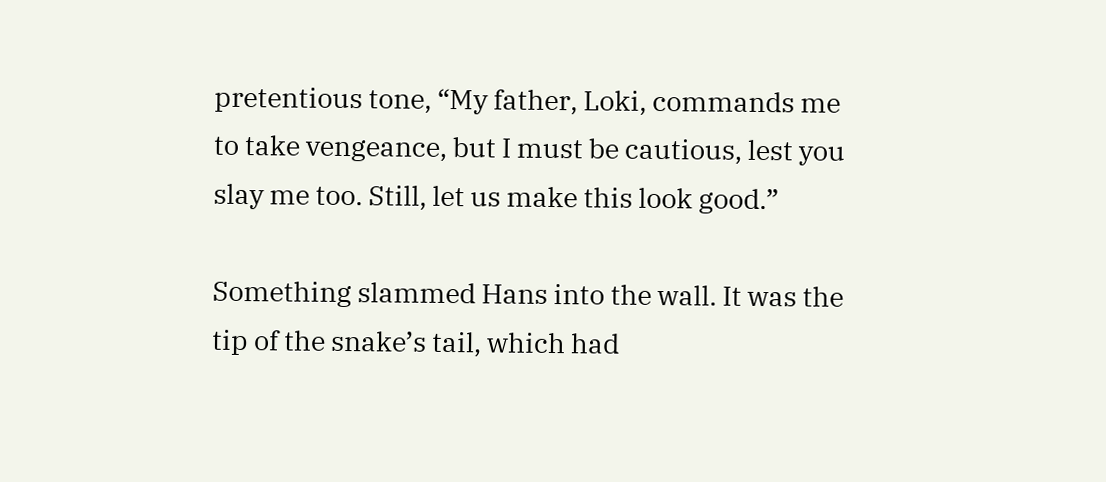pretentious tone, “My father, Loki, commands me to take vengeance, but I must be cautious, lest you slay me too. Still, let us make this look good.”

Something slammed Hans into the wall. It was the tip of the snake’s tail, which had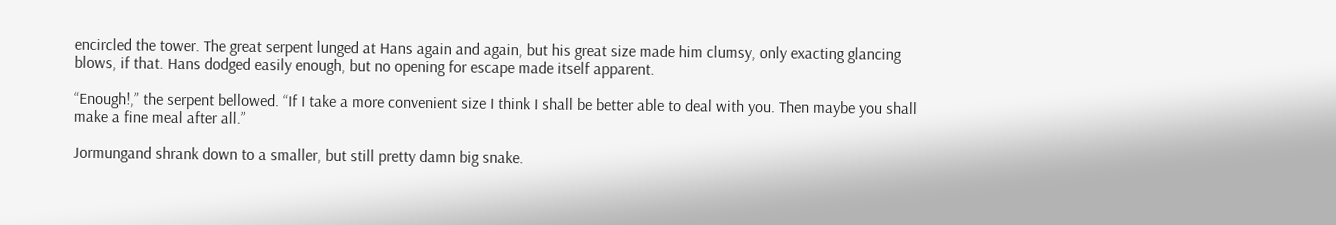encircled the tower. The great serpent lunged at Hans again and again, but his great size made him clumsy, only exacting glancing blows, if that. Hans dodged easily enough, but no opening for escape made itself apparent.

“Enough!,” the serpent bellowed. “If I take a more convenient size I think I shall be better able to deal with you. Then maybe you shall make a fine meal after all.”

Jormungand shrank down to a smaller, but still pretty damn big snake.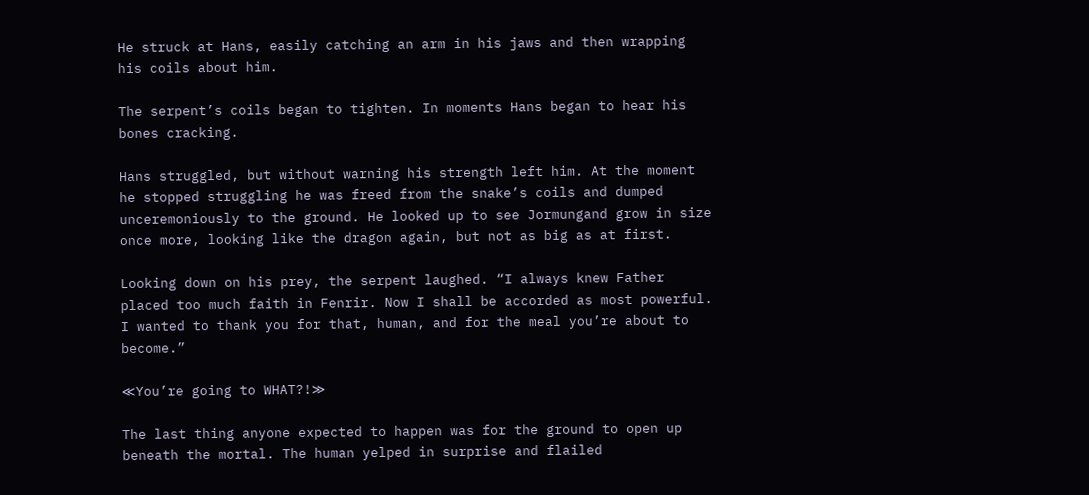He struck at Hans, easily catching an arm in his jaws and then wrapping his coils about him.

The serpent’s coils began to tighten. In moments Hans began to hear his bones cracking.

Hans struggled, but without warning his strength left him. At the moment he stopped struggling he was freed from the snake’s coils and dumped unceremoniously to the ground. He looked up to see Jormungand grow in size once more, looking like the dragon again, but not as big as at first.

Looking down on his prey, the serpent laughed. “I always knew Father placed too much faith in Fenrir. Now I shall be accorded as most powerful. I wanted to thank you for that, human, and for the meal you’re about to become.”

≪You’re going to WHAT?!≫

The last thing anyone expected to happen was for the ground to open up beneath the mortal. The human yelped in surprise and flailed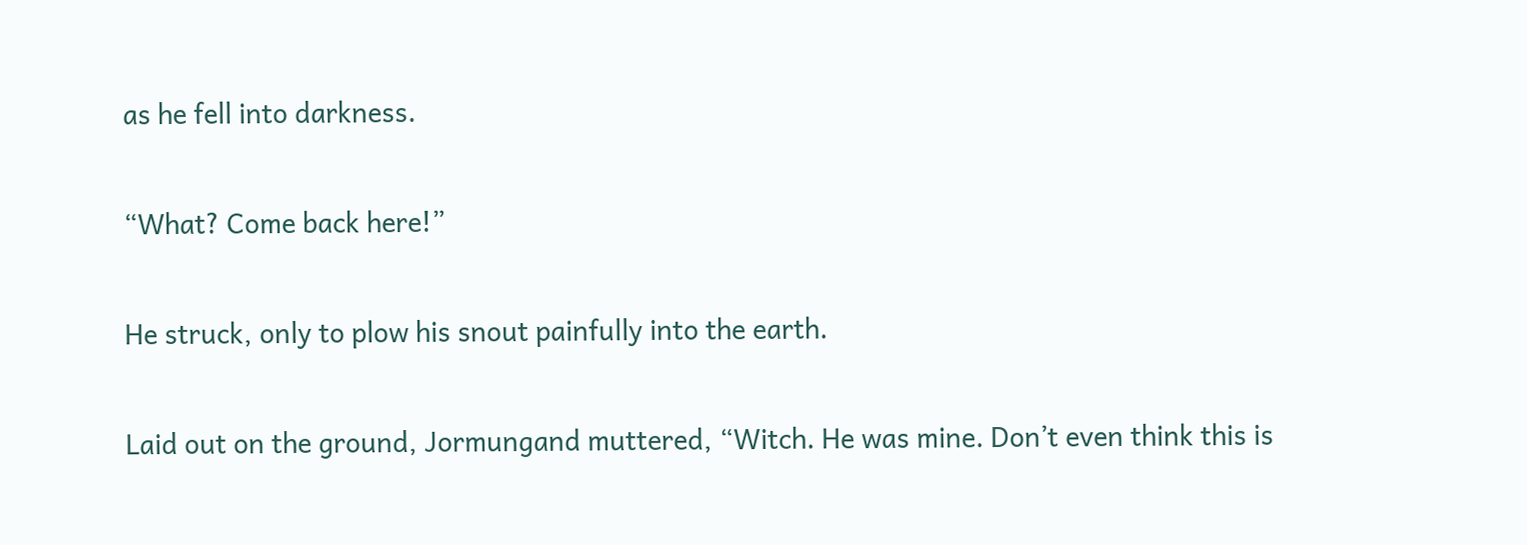as he fell into darkness.

“What? Come back here!”

He struck, only to plow his snout painfully into the earth.

Laid out on the ground, Jormungand muttered, “Witch. He was mine. Don’t even think this is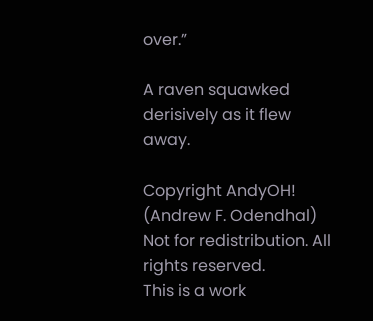over.”

A raven squawked derisively as it flew away.

Copyright AndyOH! (Andrew F. Odendhal)
Not for redistribution. All rights reserved.
This is a work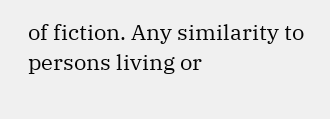of fiction. Any similarity to persons living or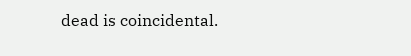dead is coincidental.